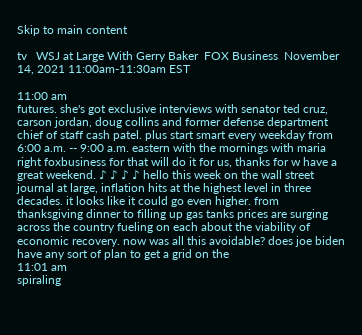Skip to main content

tv   WSJ at Large With Gerry Baker  FOX Business  November 14, 2021 11:00am-11:30am EST

11:00 am
futures. she's got exclusive interviews with senator ted cruz, carson jordan, doug collins and former defense department chief of staff cash patel. plus start smart every weekday from 6:00 a.m. -- 9:00 a.m. eastern with the mornings with maria right foxbusiness for that will do it for us, thanks for w have a great weekend. ♪ ♪ ♪ ♪ hello this week on the wall street journal at large, inflation hits at the highest level in three decades. it looks like it could go even higher. from thanksgiving dinner to filling up gas tanks prices are surging across the country fueling on each about the viability of economic recovery. now was all this avoidable? does joe biden have any sort of plan to get a grid on the
11:01 am
spiraling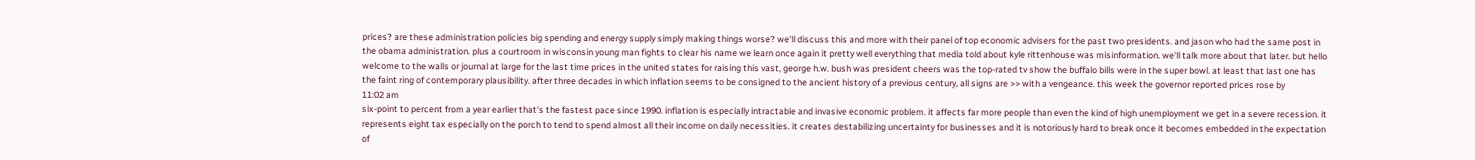prices? are these administration policies big spending and energy supply simply making things worse? we'll discuss this and more with their panel of top economic advisers for the past two presidents. and jason who had the same post in the obama administration. plus a courtroom in wisconsin young man fights to clear his name we learn once again it pretty well everything that media told about kyle rittenhouse was misinformation. we'll talk more about that later. but hello welcome to the walls or journal at large for the last time prices in the united states for raising this vast, george h.w. bush was president cheers was the top-rated tv show the buffalo bills were in the super bowl. at least that last one has the faint ring of contemporary plausibility. after three decades in which inflation seems to be consigned to the ancient history of a previous century, all signs are >> with a vengeance. this week the governor reported prices rose by
11:02 am
six-point to percent from a year earlier that's the fastest pace since 1990. inflation is especially intractable and invasive economic problem. it affects far more people than even the kind of high unemployment we get in a severe recession. it represents eight tax especially on the porch to tend to spend almost all their income on daily necessities. it creates destabilizing uncertainty for businesses and it is notoriously hard to break once it becomes embedded in the expectation of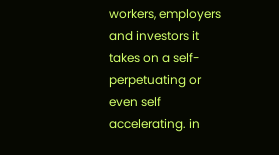workers, employers and investors it takes on a self-perpetuating or even self accelerating. in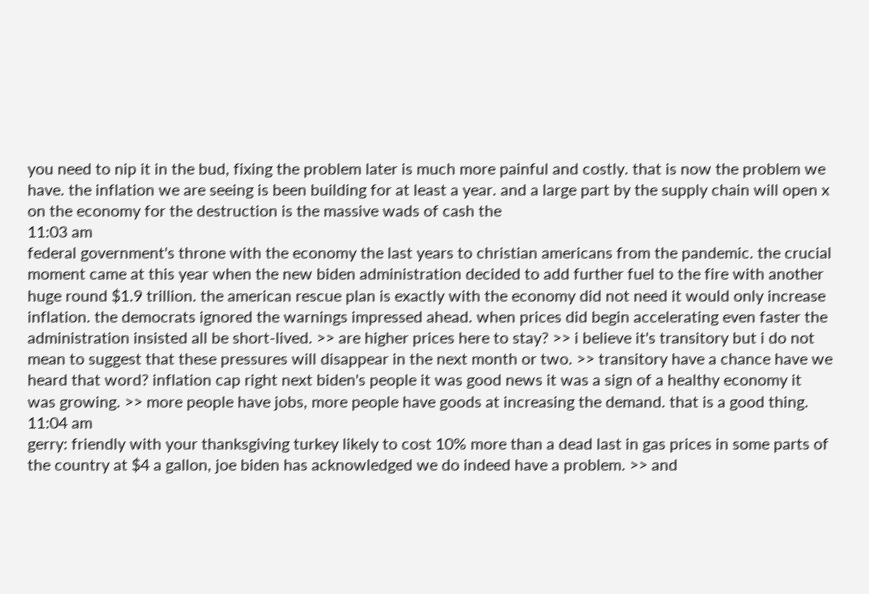you need to nip it in the bud, fixing the problem later is much more painful and costly. that is now the problem we have. the inflation we are seeing is been building for at least a year. and a large part by the supply chain will open x on the economy for the destruction is the massive wads of cash the
11:03 am
federal government's throne with the economy the last years to christian americans from the pandemic. the crucial moment came at this year when the new biden administration decided to add further fuel to the fire with another huge round $1.9 trillion. the american rescue plan is exactly with the economy did not need it would only increase inflation. the democrats ignored the warnings impressed ahead. when prices did begin accelerating even faster the administration insisted all be short-lived. >> are higher prices here to stay? >> i believe it's transitory but i do not mean to suggest that these pressures will disappear in the next month or two. >> transitory have a chance have we heard that word? inflation cap right next biden's people it was good news it was a sign of a healthy economy it was growing. >> more people have jobs, more people have goods at increasing the demand. that is a good thing.
11:04 am
gerry: friendly with your thanksgiving turkey likely to cost 10% more than a dead last in gas prices in some parts of the country at $4 a gallon, joe biden has acknowledged we do indeed have a problem. >> and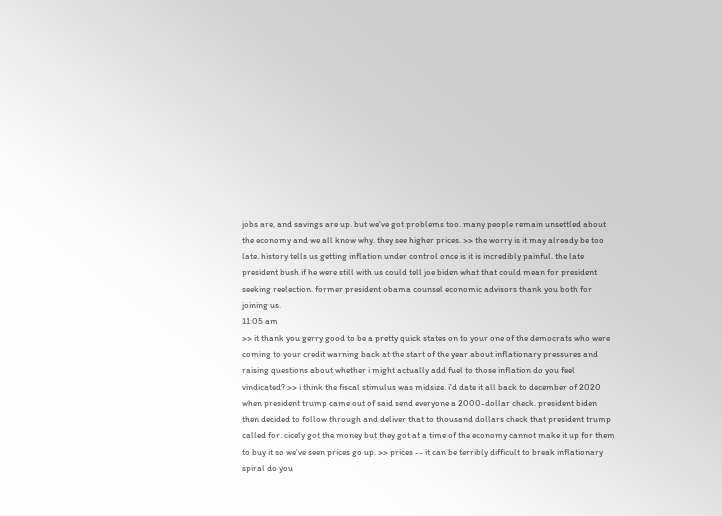jobs are, and savings are up. but we've got problems too. many people remain unsettled about the economy and we all know why. they see higher prices. >> the worry is it may already be too late. history tells us getting inflation under control once is it is incredibly painful. the late president bush if he were still with us could tell joe biden what that could mean for president seeking reelection. former president obama counsel economic advisors thank you both for joining us.
11:05 am
>> it thank you gerry good to be a pretty quick states on to your one of the democrats who were coming to your credit warning back at the start of the year about inflationary pressures and raising questions about whether i might actually add fuel to those inflation do you feel vindicated? >> i think the fiscal stimulus was midsize. i'd date it all back to december of 2020 when president trump came out of said send everyone a 2000-dollar check. president biden then decided to follow through and deliver that to thousand dollars check that president trump called for. cicely got the money but they got at a time of the economy cannot make it up for them to buy it so we've seen prices go up. >> prices -- it can be terribly difficult to break inflationary spiral do you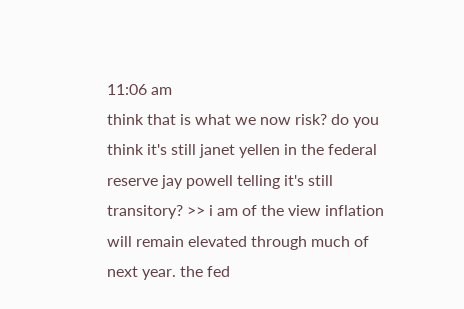11:06 am
think that is what we now risk? do you think it's still janet yellen in the federal reserve jay powell telling it's still transitory? >> i am of the view inflation will remain elevated through much of next year. the fed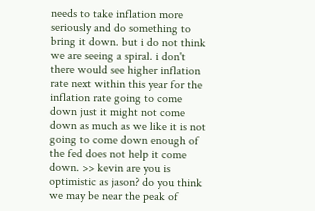needs to take inflation more seriously and do something to bring it down. but i do not think we are seeing a spiral. i don't there would see higher inflation rate next within this year for the inflation rate going to come down just it might not come down as much as we like it is not going to come down enough of the fed does not help it come down. >> kevin are you is optimistic as jason? do you think we may be near the peak of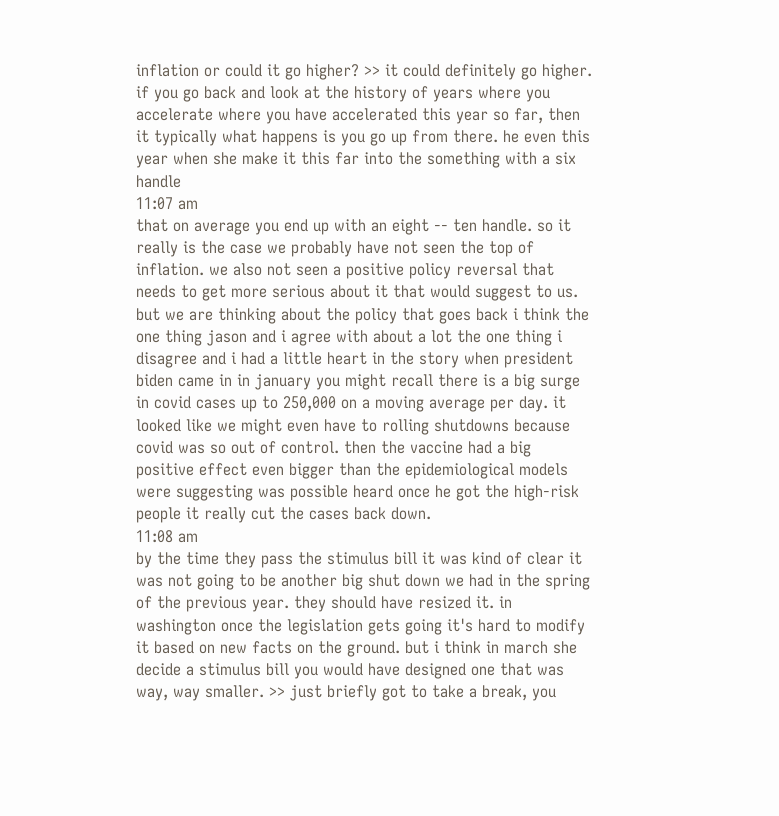inflation or could it go higher? >> it could definitely go higher. if you go back and look at the history of years where you accelerate where you have accelerated this year so far, then it typically what happens is you go up from there. he even this year when she make it this far into the something with a six handle
11:07 am
that on average you end up with an eight -- ten handle. so it really is the case we probably have not seen the top of inflation. we also not seen a positive policy reversal that needs to get more serious about it that would suggest to us. but we are thinking about the policy that goes back i think the one thing jason and i agree with about a lot the one thing i disagree and i had a little heart in the story when president biden came in in january you might recall there is a big surge in covid cases up to 250,000 on a moving average per day. it looked like we might even have to rolling shutdowns because covid was so out of control. then the vaccine had a big positive effect even bigger than the epidemiological models were suggesting was possible heard once he got the high-risk people it really cut the cases back down.
11:08 am
by the time they pass the stimulus bill it was kind of clear it was not going to be another big shut down we had in the spring of the previous year. they should have resized it. in washington once the legislation gets going it's hard to modify it based on new facts on the ground. but i think in march she decide a stimulus bill you would have designed one that was way, way smaller. >> just briefly got to take a break, you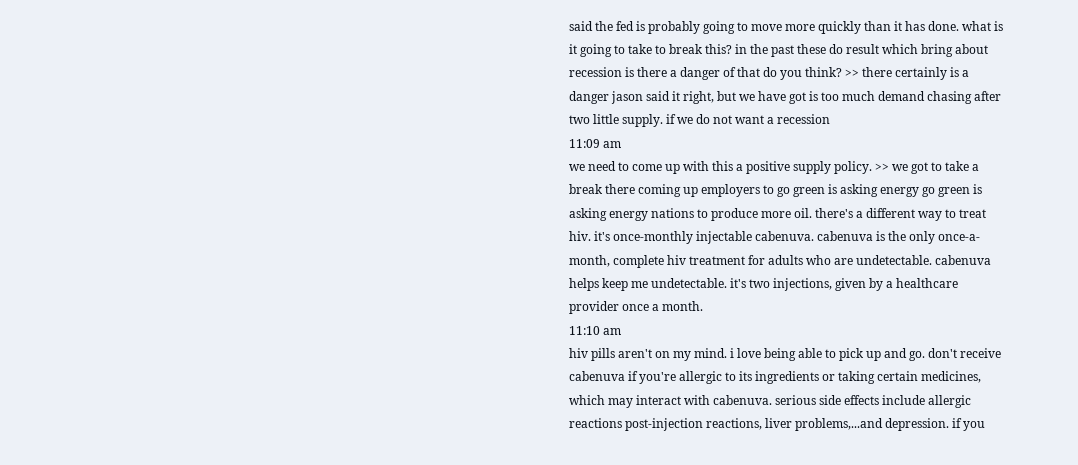said the fed is probably going to move more quickly than it has done. what is it going to take to break this? in the past these do result which bring about recession is there a danger of that do you think? >> there certainly is a danger jason said it right, but we have got is too much demand chasing after two little supply. if we do not want a recession
11:09 am
we need to come up with this a positive supply policy. >> we got to take a break there coming up employers to go green is asking energy go green is asking energy nations to produce more oil. there's a different way to treat hiv. it's once-monthly injectable cabenuva. cabenuva is the only once-a-month, complete hiv treatment for adults who are undetectable. cabenuva helps keep me undetectable. it's two injections, given by a healthcare provider once a month.
11:10 am
hiv pills aren't on my mind. i love being able to pick up and go. don't receive cabenuva if you're allergic to its ingredients or taking certain medicines, which may interact with cabenuva. serious side effects include allergic reactions post-injection reactions, liver problems,...and depression. if you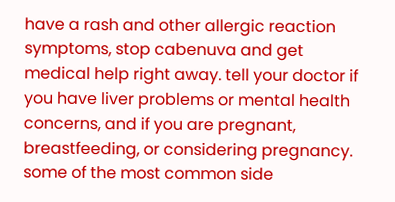have a rash and other allergic reaction symptoms, stop cabenuva and get medical help right away. tell your doctor if you have liver problems or mental health concerns, and if you are pregnant, breastfeeding, or considering pregnancy. some of the most common side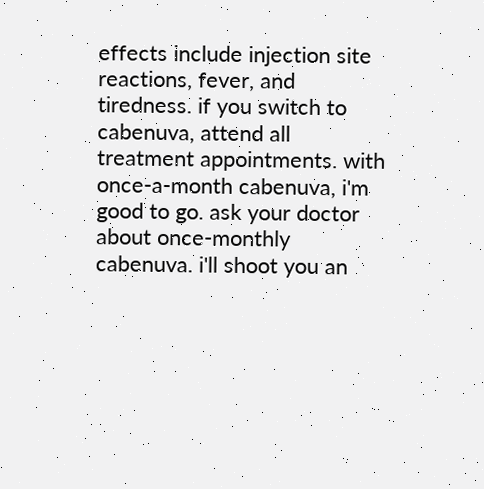effects include injection site reactions, fever, and tiredness. if you switch to cabenuva, attend all treatment appointments. with once-a-month cabenuva, i'm good to go. ask your doctor about once-monthly cabenuva. i'll shoot you an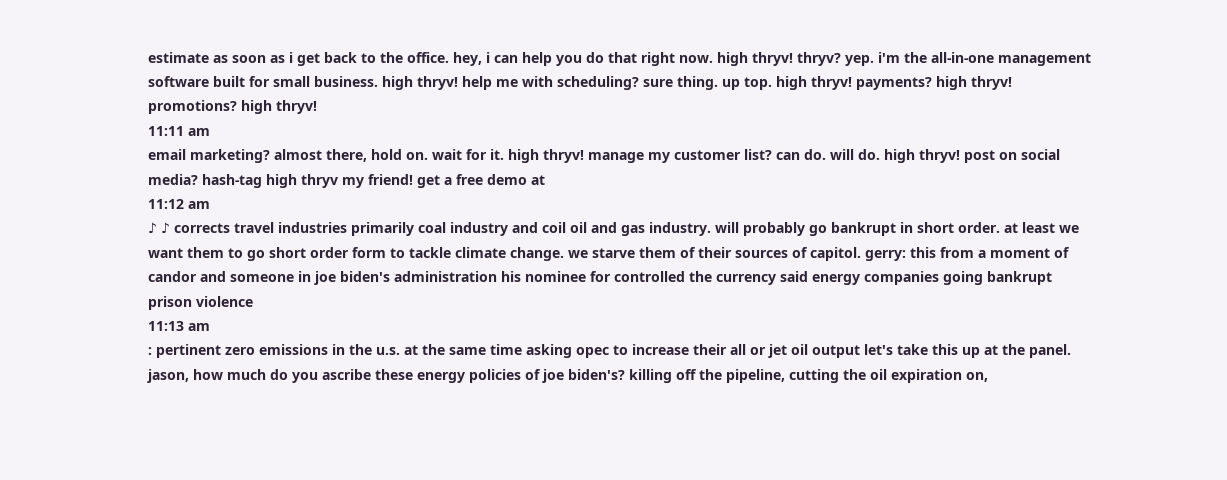estimate as soon as i get back to the office. hey, i can help you do that right now. high thryv! thryv? yep. i'm the all-in-one management software built for small business. high thryv! help me with scheduling? sure thing. up top. high thryv! payments? high thryv! promotions? high thryv!
11:11 am
email marketing? almost there, hold on. wait for it. high thryv! manage my customer list? can do. will do. high thryv! post on social media? hash-tag high thryv my friend! get a free demo at
11:12 am
♪ ♪ corrects travel industries primarily coal industry and coil oil and gas industry. will probably go bankrupt in short order. at least we want them to go short order form to tackle climate change. we starve them of their sources of capitol. gerry: this from a moment of candor and someone in joe biden's administration his nominee for controlled the currency said energy companies going bankrupt prison violence
11:13 am
: pertinent zero emissions in the u.s. at the same time asking opec to increase their all or jet oil output let's take this up at the panel. jason, how much do you ascribe these energy policies of joe biden's? killing off the pipeline, cutting the oil expiration on,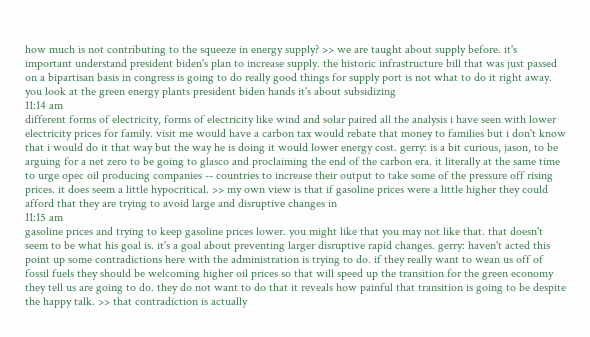how much is not contributing to the squeeze in energy supply? >> we are taught about supply before. it's important understand president biden's plan to increase supply. the historic infrastructure bill that was just passed on a bipartisan basis in congress is going to do really good things for supply port is not what to do it right away. you look at the green energy plants president biden hands it's about subsidizing
11:14 am
different forms of electricity, forms of electricity like wind and solar paired all the analysis i have seen with lower electricity prices for family. visit me would have a carbon tax would rebate that money to families but i don't know that i would do it that way but the way he is doing it would lower energy cost. gerry: is a bit curious, jason, to be arguing for a net zero to be going to glasco and proclaiming the end of the carbon era. it literally at the same time to urge opec oil producing companies -- countries to increase their output to take some of the pressure off rising prices. it does seem a little hypocritical. >> my own view is that if gasoline prices were a little higher they could afford that they are trying to avoid large and disruptive changes in
11:15 am
gasoline prices and trying to keep gasoline prices lower. you might like that you may not like that. that doesn't seem to be what his goal is. it's a goal about preventing larger disruptive rapid changes. gerry: haven't acted this point up some contradictions here with the administration is trying to do. if they really want to wean us off of fossil fuels they should be welcoming higher oil prices so that will speed up the transition for the green economy they tell us are going to do. they do not want to do that it reveals how painful that transition is going to be despite the happy talk. >> that contradiction is actually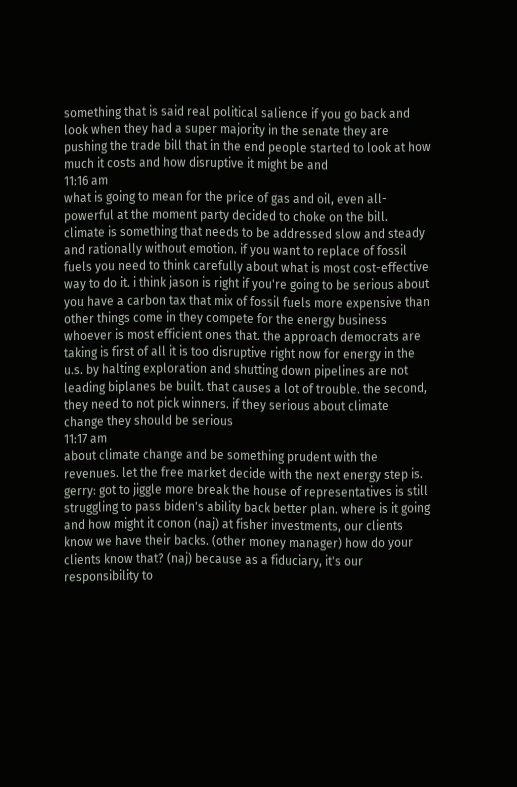something that is said real political salience if you go back and look when they had a super majority in the senate they are pushing the trade bill that in the end people started to look at how much it costs and how disruptive it might be and
11:16 am
what is going to mean for the price of gas and oil, even all-powerful at the moment party decided to choke on the bill. climate is something that needs to be addressed slow and steady and rationally without emotion. if you want to replace of fossil fuels you need to think carefully about what is most cost-effective way to do it. i think jason is right if you're going to be serious about you have a carbon tax that mix of fossil fuels more expensive than other things come in they compete for the energy business whoever is most efficient ones that. the approach democrats are taking is first of all it is too disruptive right now for energy in the u.s. by halting exploration and shutting down pipelines are not leading biplanes be built. that causes a lot of trouble. the second, they need to not pick winners. if they serious about climate change they should be serious
11:17 am
about climate change and be something prudent with the revenues. let the free market decide with the next energy step is. gerry: got to jiggle more break the house of representatives is still struggling to pass biden's ability back better plan. where is it going and how might it conon (naj) at fisher investments, our clients know we have their backs. (other money manager) how do your clients know that? (naj) because as a fiduciary, it's our responsibility to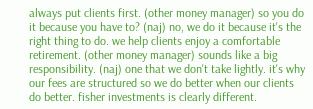always put clients first. (other money manager) so you do it because you have to? (naj) no, we do it because it's the right thing to do. we help clients enjoy a comfortable retirement. (other money manager) sounds like a big responsibility. (naj) one that we don't take lightly. it's why our fees are structured so we do better when our clients do better. fisher investments is clearly different.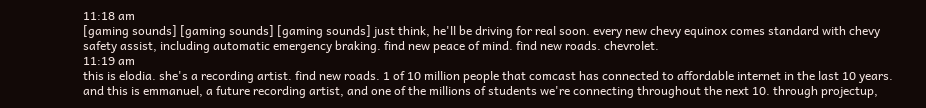11:18 am
[gaming sounds] [gaming sounds] [gaming sounds] just think, he'll be driving for real soon. every new chevy equinox comes standard with chevy safety assist, including automatic emergency braking. find new peace of mind. find new roads. chevrolet.
11:19 am
this is elodia. she's a recording artist. find new roads. 1 of 10 million people that comcast has connected to affordable internet in the last 10 years. and this is emmanuel, a future recording artist, and one of the millions of students we're connecting throughout the next 10. through projectup,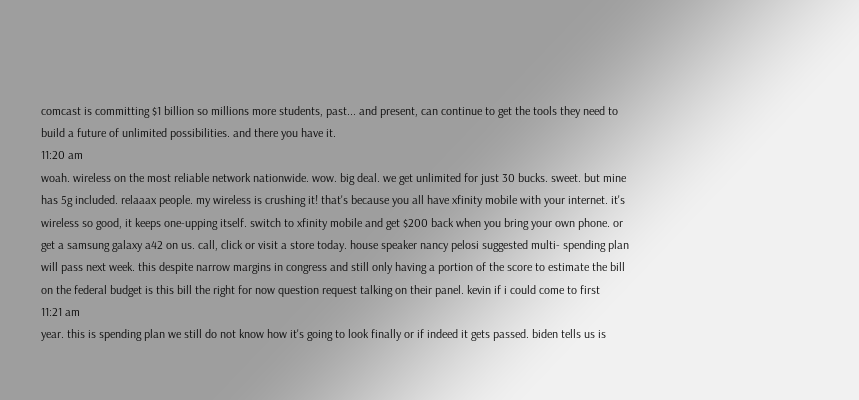comcast is committing $1 billion so millions more students, past... and present, can continue to get the tools they need to build a future of unlimited possibilities. and there you have it.
11:20 am
woah. wireless on the most reliable network nationwide. wow. big deal. we get unlimited for just 30 bucks. sweet. but mine has 5g included. relaaax people. my wireless is crushing it! that's because you all have xfinity mobile with your internet. it's wireless so good, it keeps one-upping itself. switch to xfinity mobile and get $200 back when you bring your own phone. or get a samsung galaxy a42 on us. call, click or visit a store today. house speaker nancy pelosi suggested multi- spending plan will pass next week. this despite narrow margins in congress and still only having a portion of the score to estimate the bill on the federal budget is this bill the right for now question request talking on their panel. kevin if i could come to first
11:21 am
year. this is spending plan we still do not know how it's going to look finally or if indeed it gets passed. biden tells us is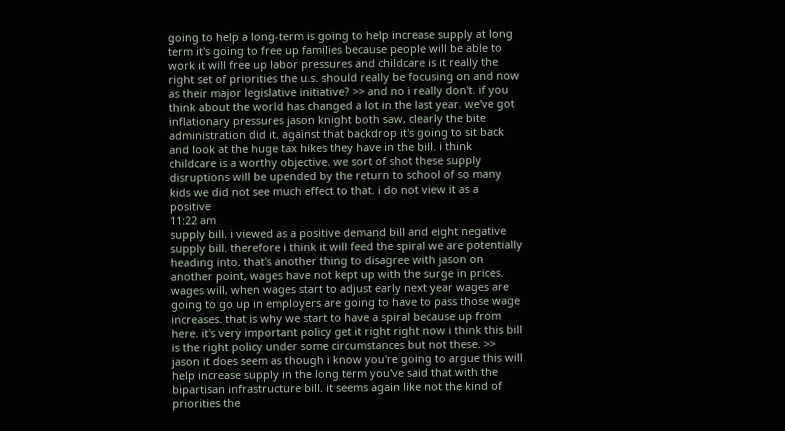going to help a long-term is going to help increase supply at long term it's going to free up families because people will be able to work it will free up labor pressures and childcare is it really the right set of priorities the u.s. should really be focusing on and now as their major legislative initiative? >> and no i really don't. if you think about the world has changed a lot in the last year. we've got inflationary pressures jason knight both saw, clearly the bite administration did it. against that backdrop it's going to sit back and look at the huge tax hikes they have in the bill. i think childcare is a worthy objective. we sort of shot these supply disruptions will be upended by the return to school of so many kids we did not see much effect to that. i do not view it as a positive
11:22 am
supply bill. i viewed as a positive demand bill and eight negative supply bill. therefore i think it will feed the spiral we are potentially heading into. that's another thing to disagree with jason on another point, wages have not kept up with the surge in prices. wages will, when wages start to adjust early next year wages are going to go up in employers are going to have to pass those wage increases. that is why we start to have a spiral because up from here. it's very important policy get it right right now i think this bill is the right policy under some circumstances but not these. >> jason it does seem as though i know you're going to argue this will help increase supply in the long term you've said that with the bipartisan infrastructure bill. it seems again like not the kind of priorities the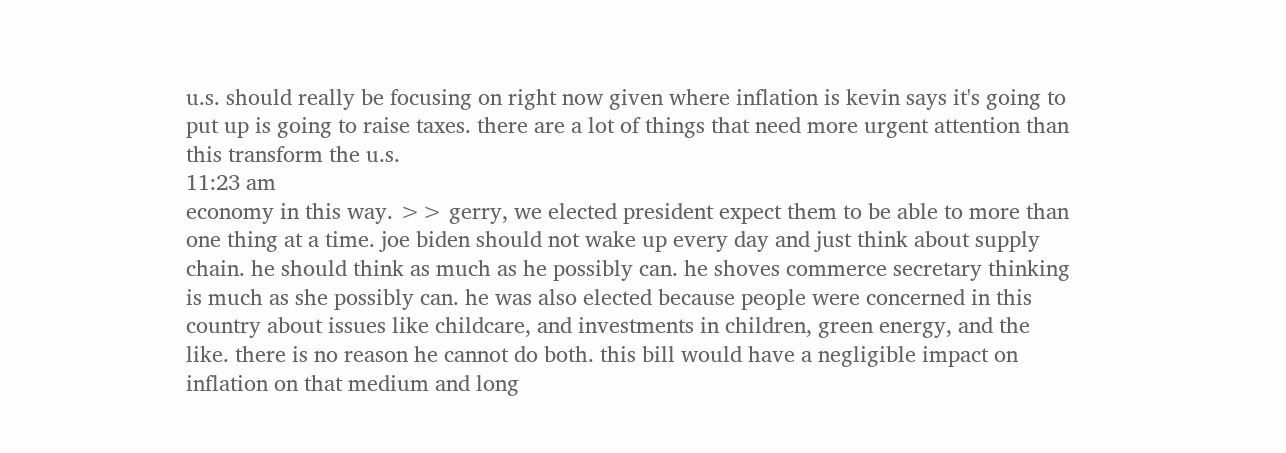u.s. should really be focusing on right now given where inflation is kevin says it's going to put up is going to raise taxes. there are a lot of things that need more urgent attention than this transform the u.s.
11:23 am
economy in this way. >> gerry, we elected president expect them to be able to more than one thing at a time. joe biden should not wake up every day and just think about supply chain. he should think as much as he possibly can. he shoves commerce secretary thinking is much as she possibly can. he was also elected because people were concerned in this country about issues like childcare, and investments in children, green energy, and the like. there is no reason he cannot do both. this bill would have a negligible impact on inflation on that medium and long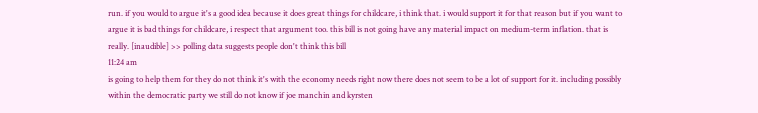run. if you would to argue it's a good idea because it does great things for childcare, i think that. i would support it for that reason but if you want to argue it is bad things for childcare, i respect that argument too. this bill is not going have any material impact on medium-term inflation. that is really. [inaudible] >> polling data suggests people don't think this bill
11:24 am
is going to help them for they do not think it's with the economy needs right now there does not seem to be a lot of support for it. including possibly within the democratic party we still do not know if joe manchin and kyrsten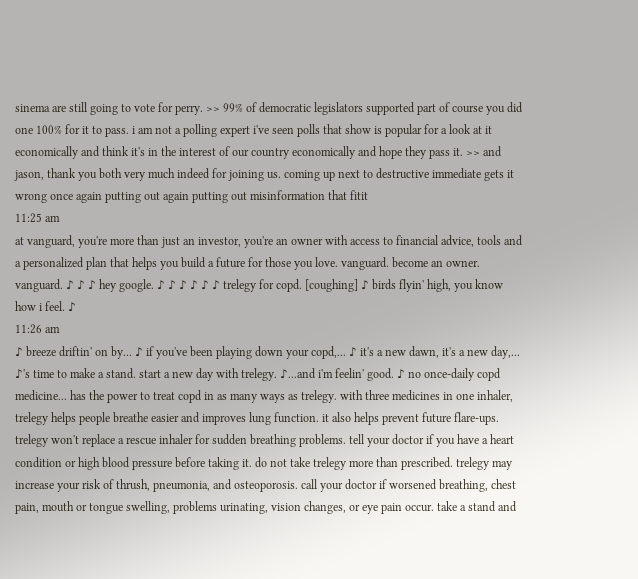sinema are still going to vote for perry. >> 99% of democratic legislators supported part of course you did one 100% for it to pass. i am not a polling expert i've seen polls that show is popular for a look at it economically and think it's in the interest of our country economically and hope they pass it. >> and jason, thank you both very much indeed for joining us. coming up next to destructive immediate gets it wrong once again putting out again putting out misinformation that fitit
11:25 am
at vanguard, you're more than just an investor, you're an owner with access to financial advice, tools and a personalized plan that helps you build a future for those you love. vanguard. become an owner. vanguard. ♪ ♪ ♪ hey google. ♪ ♪ ♪ ♪ ♪ ♪ trelegy for copd. [coughing] ♪ birds flyin' high, you know how i feel. ♪
11:26 am
♪ breeze driftin' on by... ♪ if you've been playing down your copd,... ♪ it's a new dawn, it's a new day,... ♪'s time to make a stand. start a new day with trelegy. ♪...and i'm feelin' good. ♪ no once-daily copd medicine... has the power to treat copd in as many ways as trelegy. with three medicines in one inhaler, trelegy helps people breathe easier and improves lung function. it also helps prevent future flare-ups. trelegy won't replace a rescue inhaler for sudden breathing problems. tell your doctor if you have a heart condition or high blood pressure before taking it. do not take trelegy more than prescribed. trelegy may increase your risk of thrush, pneumonia, and osteoporosis. call your doctor if worsened breathing, chest pain, mouth or tongue swelling, problems urinating, vision changes, or eye pain occur. take a stand and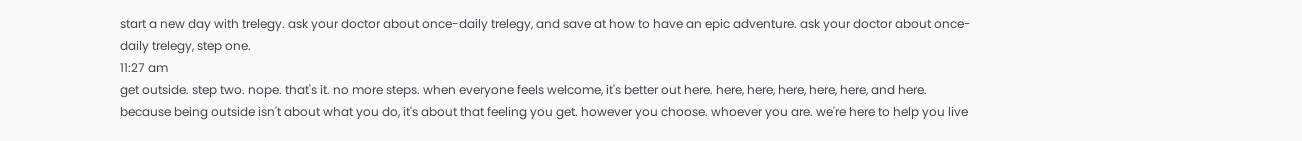start a new day with trelegy. ask your doctor about once-daily trelegy, and save at how to have an epic adventure. ask your doctor about once-daily trelegy, step one.
11:27 am
get outside. step two. nope. that's it. no more steps. when everyone feels welcome, it's better out here. here, here, here, here, here, and here. because being outside isn't about what you do, it's about that feeling you get. however you choose. whoever you are. we're here to help you live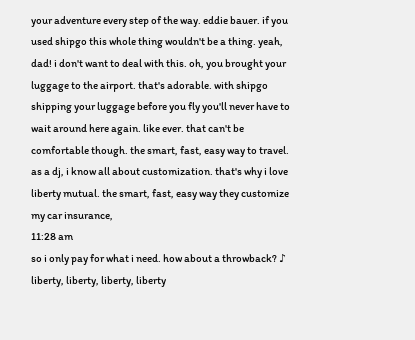your adventure every step of the way. eddie bauer. if you used shipgo this whole thing wouldn't be a thing. yeah, dad! i don't want to deal with this. oh, you brought your luggage to the airport. that's adorable. with shipgo shipping your luggage before you fly you'll never have to wait around here again. like ever. that can't be comfortable though. the smart, fast, easy way to travel. as a dj, i know all about customization. that's why i love liberty mutual. the smart, fast, easy way they customize my car insurance,
11:28 am
so i only pay for what i need. how about a throwback? ♪ liberty, liberty, liberty, liberty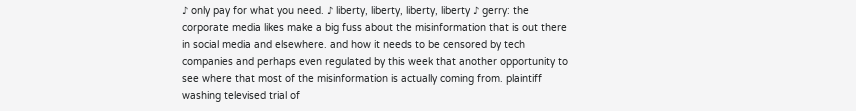♪ only pay for what you need. ♪ liberty, liberty, liberty, liberty ♪ gerry: the corporate media likes make a big fuss about the misinformation that is out there in social media and elsewhere. and how it needs to be censored by tech companies and perhaps even regulated by this week that another opportunity to see where that most of the misinformation is actually coming from. plaintiff washing televised trial of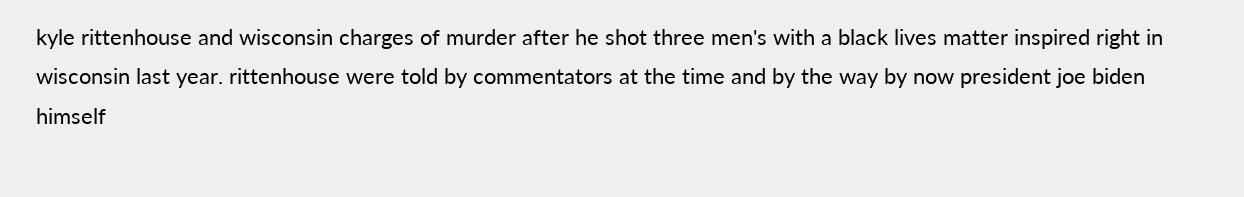kyle rittenhouse and wisconsin charges of murder after he shot three men's with a black lives matter inspired right in wisconsin last year. rittenhouse were told by commentators at the time and by the way by now president joe biden himself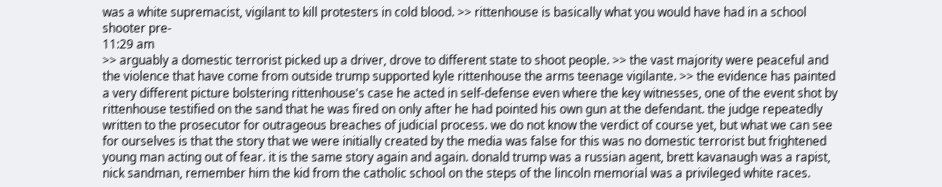was a white supremacist, vigilant to kill protesters in cold blood. >> rittenhouse is basically what you would have had in a school shooter pre-
11:29 am
>> arguably a domestic terrorist picked up a driver, drove to different state to shoot people. >> the vast majority were peaceful and the violence that have come from outside trump supported kyle rittenhouse the arms teenage vigilante. >> the evidence has painted a very different picture bolstering rittenhouse's case he acted in self-defense even where the key witnesses, one of the event shot by rittenhouse testified on the sand that he was fired on only after he had pointed his own gun at the defendant. the judge repeatedly written to the prosecutor for outrageous breaches of judicial process. we do not know the verdict of course yet, but what we can see for ourselves is that the story that we were initially created by the media was false for this was no domestic terrorist but frightened young man acting out of fear. it is the same story again and again. donald trump was a russian agent, brett kavanaugh was a rapist, nick sandman, remember him the kid from the catholic school on the steps of the lincoln memorial was a privileged white races.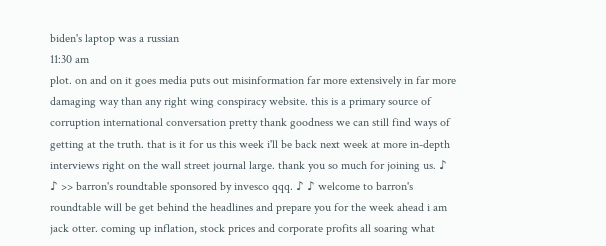biden's laptop was a russian
11:30 am
plot. on and on it goes media puts out misinformation far more extensively in far more damaging way than any right wing conspiracy website. this is a primary source of corruption international conversation pretty thank goodness we can still find ways of getting at the truth. that is it for us this week i'll be back next week at more in-depth interviews right on the wall street journal large. thank you so much for joining us. ♪ ♪ >> barron's roundtable sponsored by invesco qqq. ♪ ♪ welcome to barron's roundtable will be get behind the headlines and prepare you for the week ahead i am jack otter. coming up inflation, stock prices and corporate profits all soaring what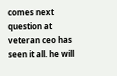comes next question at veteran ceo has seen it all. he will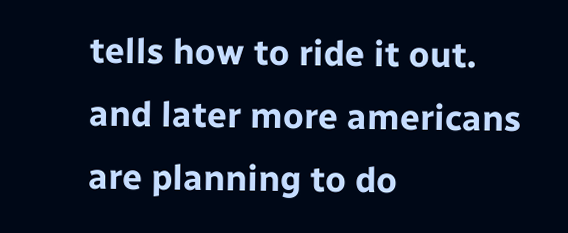tells how to ride it out. and later more americans are planning to do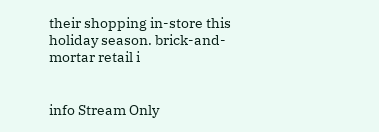their shopping in-store this holiday season. brick-and-mortar retail i


info Stream Only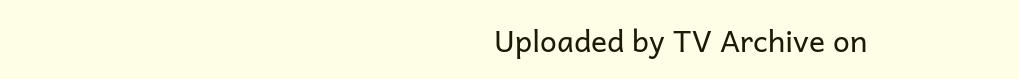Uploaded by TV Archive on